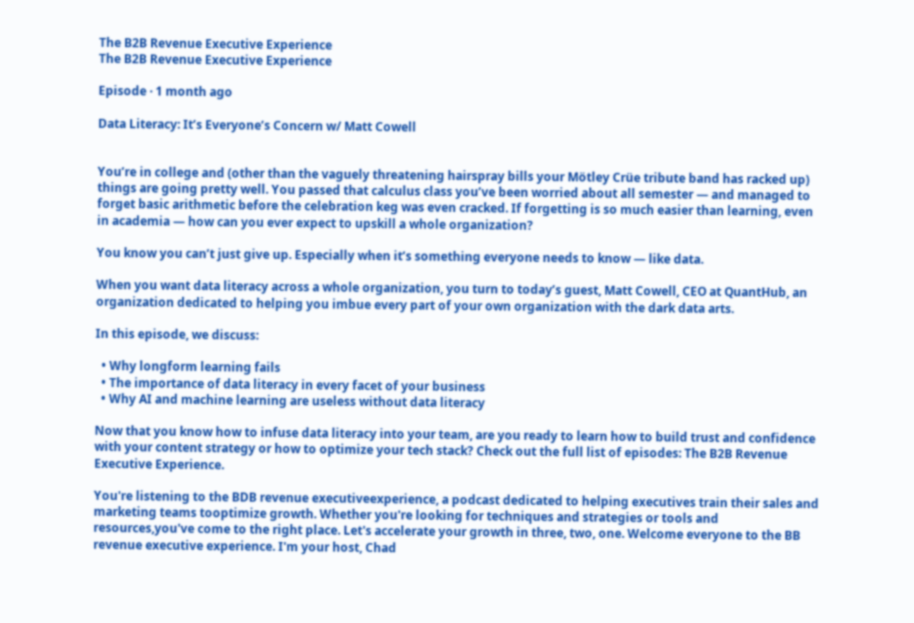The B2B Revenue Executive Experience
The B2B Revenue Executive Experience

Episode · 1 month ago

Data Literacy: It’s Everyone’s Concern w/ Matt Cowell


You’re in college and (other than the vaguely threatening hairspray bills your Mötley Crüe tribute band has racked up) things are going pretty well. You passed that calculus class you’ve been worried about all semester — and managed to forget basic arithmetic before the celebration keg was even cracked. If forgetting is so much easier than learning, even in academia — how can you ever expect to upskill a whole organization?

You know you can’t just give up. Especially when it’s something everyone needs to know — like data.

When you want data literacy across a whole organization, you turn to today’s guest, Matt Cowell, CEO at QuantHub, an organization dedicated to helping you imbue every part of your own organization with the dark data arts.

In this episode, we discuss:

  • Why longform learning fails
  • The importance of data literacy in every facet of your business
  • Why AI and machine learning are useless without data literacy

Now that you know how to infuse data literacy into your team, are you ready to learn how to build trust and confidence with your content strategy or how to optimize your tech stack? Check out the full list of episodes: The B2B Revenue Executive Experience.

You're listening to the BDB revenue executiveexperience, a podcast dedicated to helping executives train their sales and marketing teams tooptimize growth. Whether you're looking for techniques and strategies or tools and resources,you've come to the right place. Let's accelerate your growth in three, two, one. Welcome everyone to the BB revenue executive experience. I'm your host, Chad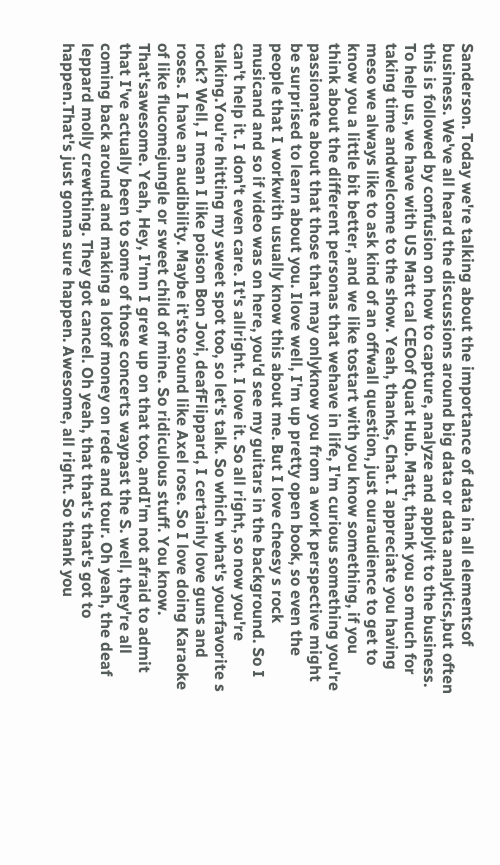Sanderson. Today we're talking about the importance of data in all elementsof business. We've all heard the discussions around big data or data analytics,but often this is followed by confusion on how to capture, analyze and applyit to the business. To help us, we have with US Matt cal CEOof Quat Hub. Matt, thank you so much for taking time andwelcome to the show. Yeah, thanks, Chat. I appreciate you having meso we always like to ask kind of an offwall question, just ouraudience to get to know you a little bit better, and we like tostart with you know something, if you think about the different personas that wehave in life, I'm curious something you're passionate about that those that may onlyknow you from a work perspective might be surprised to learn about you. Ilove well, I'm up pretty open book, so even the people that I workwith usually know this about me. But I love cheesy s rock musicand and so if video was on here, you'd see my guitars in the background. So I can't help it. I don't even care. It's allright. I love it. So all right, so now you're talking.You're hitting my sweet spot too, so let's talk. So which what's yourfavorite s rock? Well, I mean I like poison Bon Jovi, deafFlippard, I certainly love guns and roses. I have an audibility. Maybe it'sto sound like Axel rose. So I love doing Karaoke of like flucomejungle or sweet child of mine. So ridiculous stuff. You know. That'sawesome. Yeah, Hey, I'mn I grew up on that too, andI'm not afraid to admit that I've actually been to some of those concerts waypast the S. well, they're all coming back around and making a lotof money on rede and tour. Oh yeah, the deaf leppard molly crewthing. They got cancel. Oh yeah, that that's that's got to happen.That's just gonna sure happen. Awesome, all right. So thank you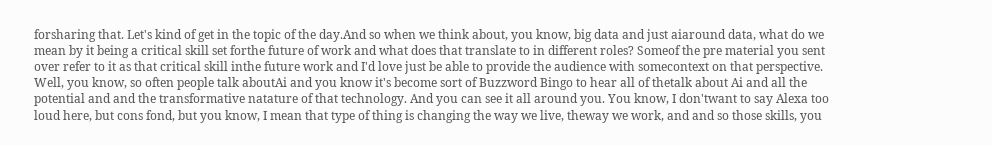forsharing that. Let's kind of get in the topic of the day.And so when we think about, you know, big data and just aiaround data, what do we mean by it being a critical skill set forthe future of work and what does that translate to in different roles? Someof the pre material you sent over refer to it as that critical skill inthe future work and I'd love just be able to provide the audience with somecontext on that perspective. Well, you know, so often people talk aboutAi and you know it's become sort of Buzzword Bingo to hear all of thetalk about Ai and all the potential and and the transformative natature of that technology. And you can see it all around you. You know, I don'twant to say Alexa too loud here, but cons fond, but you know, I mean that type of thing is changing the way we live, theway we work, and and so those skills, you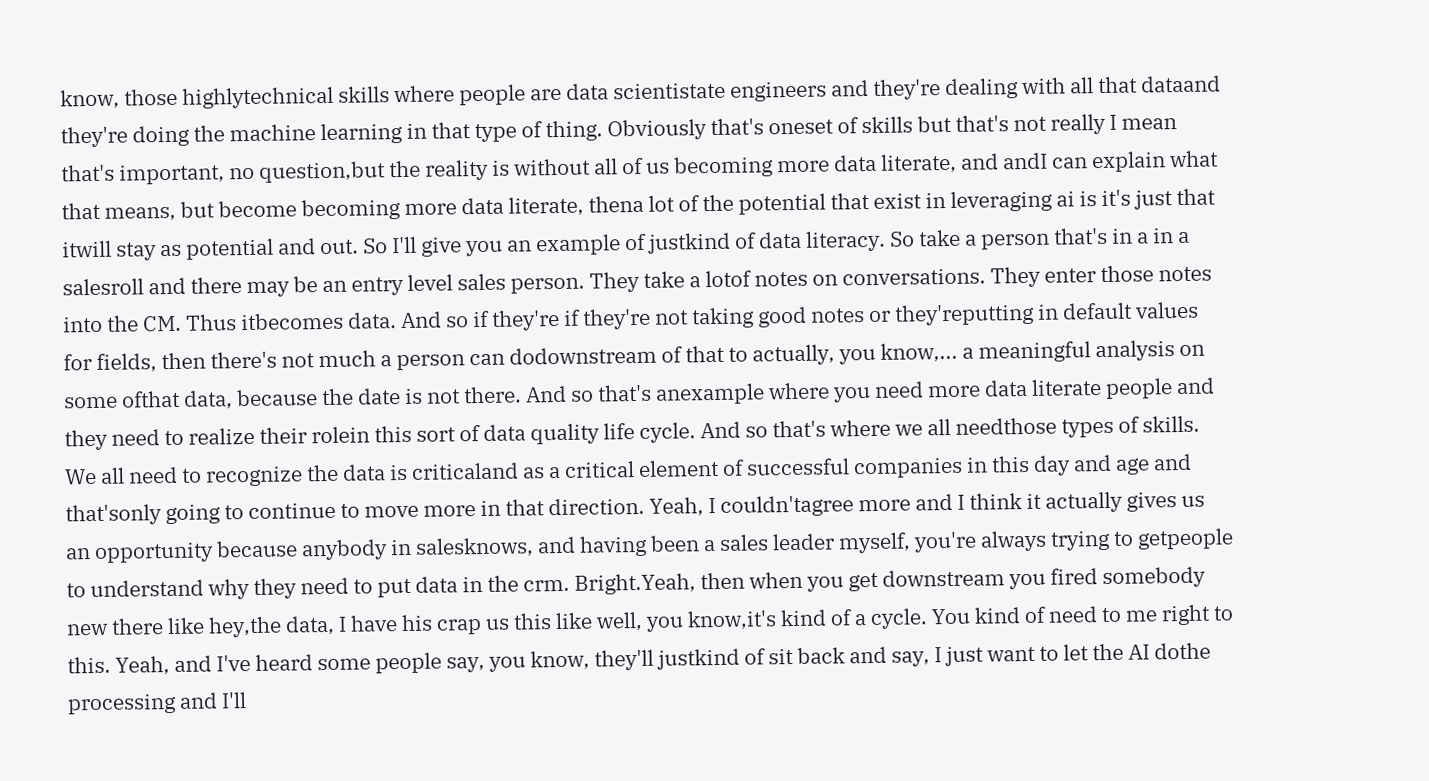know, those highlytechnical skills where people are data scientistate engineers and they're dealing with all that dataand they're doing the machine learning in that type of thing. Obviously that's oneset of skills but that's not really I mean that's important, no question,but the reality is without all of us becoming more data literate, and andI can explain what that means, but become becoming more data literate, thena lot of the potential that exist in leveraging ai is it's just that itwill stay as potential and out. So I'll give you an example of justkind of data literacy. So take a person that's in a in a salesroll and there may be an entry level sales person. They take a lotof notes on conversations. They enter those notes into the CM. Thus itbecomes data. And so if they're if they're not taking good notes or they'reputting in default values for fields, then there's not much a person can dodownstream of that to actually, you know,... a meaningful analysis on some ofthat data, because the date is not there. And so that's anexample where you need more data literate people and they need to realize their rolein this sort of data quality life cycle. And so that's where we all needthose types of skills. We all need to recognize the data is criticaland as a critical element of successful companies in this day and age and that'sonly going to continue to move more in that direction. Yeah, I couldn'tagree more and I think it actually gives us an opportunity because anybody in salesknows, and having been a sales leader myself, you're always trying to getpeople to understand why they need to put data in the crm. Bright.Yeah, then when you get downstream you fired somebody new there like hey,the data, I have his crap us this like well, you know,it's kind of a cycle. You kind of need to me right to this. Yeah, and I've heard some people say, you know, they'll justkind of sit back and say, I just want to let the AI dothe processing and I'll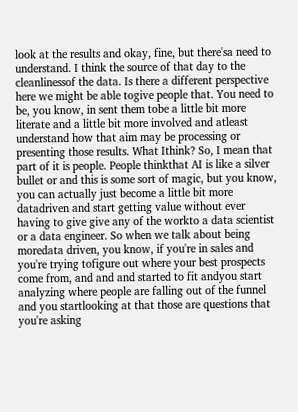look at the results and okay, fine, but there'sa need to understand. I think the source of that day to the cleanlinessof the data. Is there a different perspective here we might be able togive people that. You need to be, you know, in sent them tobe a little bit more literate and a little bit more involved and atleast understand how that aim may be processing or presenting those results. What Ithink? So, I mean that part of it is people. People thinkthat AI is like a silver bullet or and this is some sort of magic, but you know, you can actually just become a little bit more datadriven and start getting value without ever having to give give any of the workto a data scientist or a data engineer. So when we talk about being moredata driven, you know, if you're in sales and you're trying tofigure out where your best prospects come from, and and and started to fit andyou start analyzing where people are falling out of the funnel and you startlooking at that those are questions that you're asking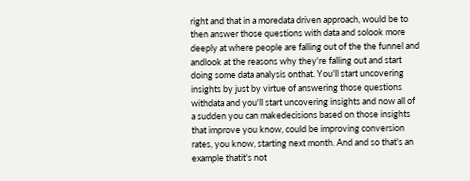right and that in a moredata driven approach, would be to then answer those questions with data and solook more deeply at where people are falling out of the the funnel and andlook at the reasons why they're falling out and start doing some data analysis onthat. You'll start uncovering insights by just by virtue of answering those questions withdata and you'll start uncovering insights and now all of a sudden you can makedecisions based on those insights that improve you know, could be improving conversion rates, you know, starting next month. And and so that's an example thatit's not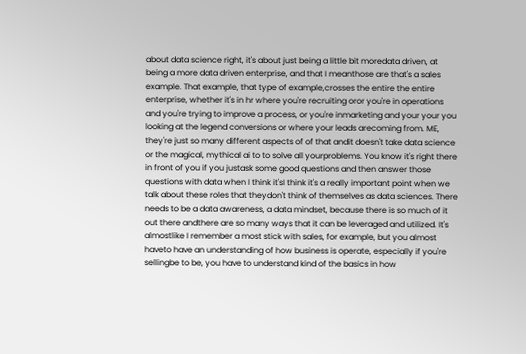about data science right, it's about just being a little bit moredata driven, at being a more data driven enterprise, and that I meanthose are that's a sales example. That example, that type of example,crosses the entire the entire enterprise, whether it's in hr where you're recruiting oror you're in operations and you're trying to improve a process, or you're inmarketing and your your you looking at the legend conversions or where your leads arecoming from. ME, they're just so many different aspects of of that andit doesn't take data science or the magical, mythical ai to to solve all yourproblems. You know it's right there in front of you if you justask some good questions and then answer those questions with data when I think it'sI think it's a really important point when we talk about these roles that theydon't think of themselves as data sciences. There needs to be a data awareness, a data mindset, because there is so much of it out there andthere are so many ways that it can be leveraged and utilized. It's almostlike I remember a most stick with sales, for example, but you almost haveto have an understanding of how business is operate, especially if you're sellingbe to be, you have to understand kind of the basics in how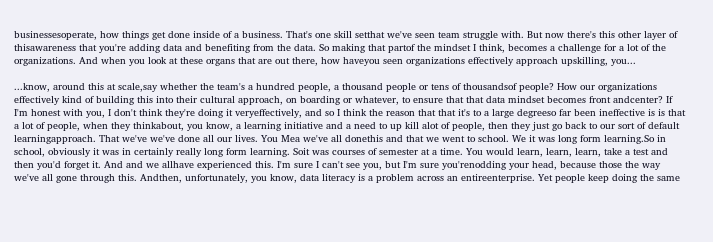businessesoperate, how things get done inside of a business. That's one skill setthat we've seen team struggle with. But now there's this other layer of thisawareness that you're adding data and benefiting from the data. So making that partof the mindset I think, becomes a challenge for a lot of the organizations. And when you look at these organs that are out there, how haveyou seen organizations effectively approach upskilling, you...

...know, around this at scale,say whether the team's a hundred people, a thousand people or tens of thousandsof people? How our organizations effectively kind of building this into their cultural approach, on boarding or whatever, to ensure that that data mindset becomes front andcenter? If I'm honest with you, I don't think they're doing it veryeffectively, and so I think the reason that that it's to a large degreeso far been ineffective is is that a lot of people, when they thinkabout, you know, a learning initiative and a need to up kill alot of people, then they just go back to our sort of default learningapproach. That we've we've done all our lives. You Mea we've all donethis and that we went to school. We it was long form learning.So in school, obviously it was in certainly really long form learning. Soit was courses of semester at a time. You would learn, learn, learn, take a test and then you'd forget it. And and we allhave experienced this. I'm sure I can't see you, but I'm sure you'renodding your head, because those the way we've all gone through this. Andthen, unfortunately, you know, data literacy is a problem across an entireenterprise. Yet people keep doing the same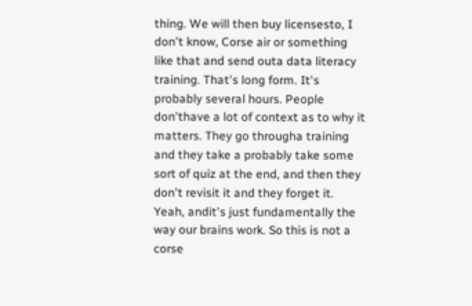thing. We will then buy licensesto, I don't know, Corse air or something like that and send outa data literacy training. That's long form. It's probably several hours. People don'thave a lot of context as to why it matters. They go througha training and they take a probably take some sort of quiz at the end, and then they don't revisit it and they forget it. Yeah, andit's just fundamentally the way our brains work. So this is not a corse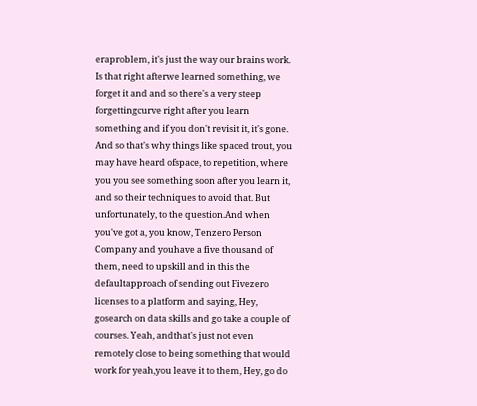eraproblem, it's just the way our brains work. Is that right afterwe learned something, we forget it and and so there's a very steep forgettingcurve right after you learn something and if you don't revisit it, it's gone. And so that's why things like spaced trout, you may have heard ofspace, to repetition, where you you see something soon after you learn it, and so their techniques to avoid that. But unfortunately, to the question.And when you've got a, you know, Tenzero Person Company and youhave a five thousand of them, need to upskill and in this the defaultapproach of sending out Fivezero licenses to a platform and saying, Hey, gosearch on data skills and go take a couple of courses. Yeah, andthat's just not even remotely close to being something that would work for yeah,you leave it to them, Hey, go do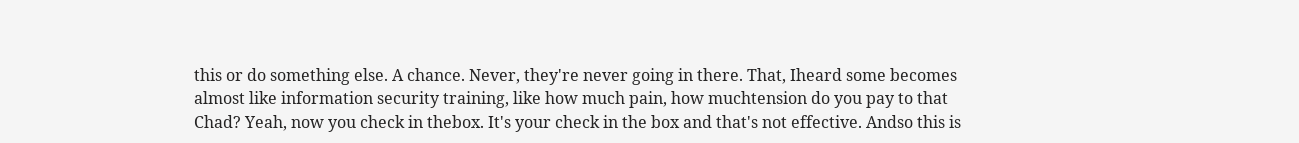this or do something else. A chance. Never, they're never going in there. That, Iheard some becomes almost like information security training, like how much pain, how muchtension do you pay to that Chad? Yeah, now you check in thebox. It's your check in the box and that's not effective. Andso this is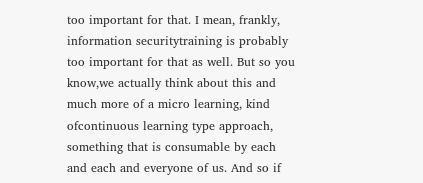too important for that. I mean, frankly, information securitytraining is probably too important for that as well. But so you know,we actually think about this and much more of a micro learning, kind ofcontinuous learning type approach, something that is consumable by each and each and everyone of us. And so if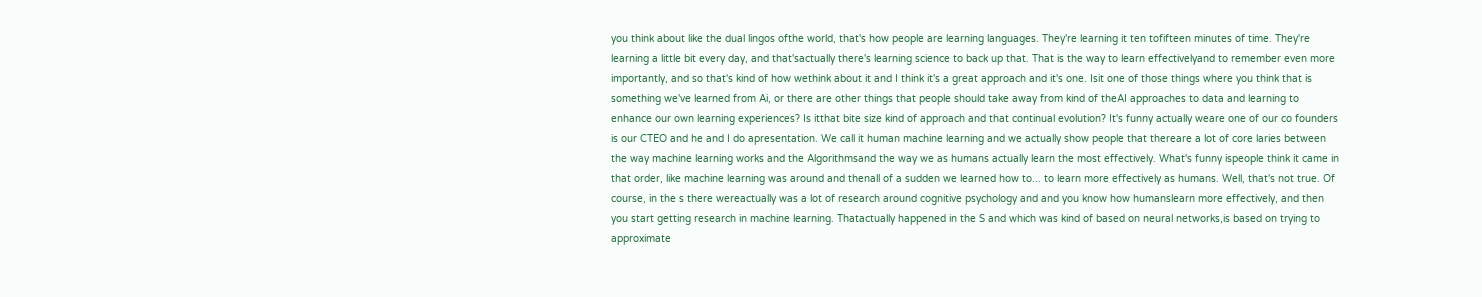you think about like the dual lingos ofthe world, that's how people are learning languages. They're learning it ten tofifteen minutes of time. They're learning a little bit every day, and that'sactually there's learning science to back up that. That is the way to learn effectivelyand to remember even more importantly, and so that's kind of how wethink about it and I think it's a great approach and it's one. Isit one of those things where you think that is something we've learned from Ai, or there are other things that people should take away from kind of theAI approaches to data and learning to enhance our own learning experiences? Is itthat bite size kind of approach and that continual evolution? It's funny actually weare one of our co founders is our CTEO and he and I do apresentation. We call it human machine learning and we actually show people that thereare a lot of core laries between the way machine learning works and the Algorithmsand the way we as humans actually learn the most effectively. What's funny ispeople think it came in that order, like machine learning was around and thenall of a sudden we learned how to... to learn more effectively as humans. Well, that's not true. Of course, in the s there wereactually was a lot of research around cognitive psychology and and you know how humanslearn more effectively, and then you start getting research in machine learning. Thatactually happened in the S and which was kind of based on neural networks,is based on trying to approximate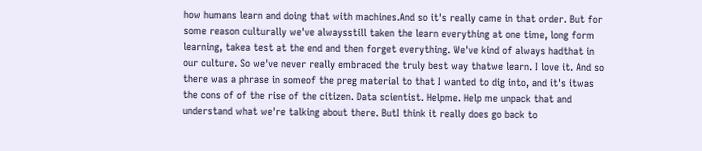how humans learn and doing that with machines.And so it's really came in that order. But for some reason culturally we've alwaysstill taken the learn everything at one time, long form learning, takea test at the end and then forget everything. We've kind of always hadthat in our culture. So we've never really embraced the truly best way thatwe learn. I love it. And so there was a phrase in someof the preg material to that I wanted to dig into, and it's itwas the cons of of the rise of the citizen. Data scientist. Helpme. Help me unpack that and understand what we're talking about there. ButI think it really does go back to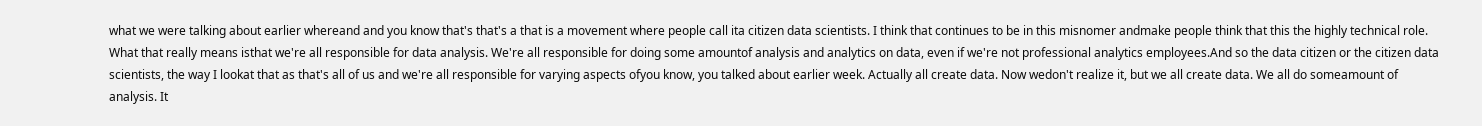what we were talking about earlier whereand and you know that's that's a that is a movement where people call ita citizen data scientists. I think that continues to be in this misnomer andmake people think that this the highly technical role. What that really means isthat we're all responsible for data analysis. We're all responsible for doing some amountof analysis and analytics on data, even if we're not professional analytics employees.And so the data citizen or the citizen data scientists, the way I lookat that as that's all of us and we're all responsible for varying aspects ofyou know, you talked about earlier week. Actually all create data. Now wedon't realize it, but we all create data. We all do someamount of analysis. It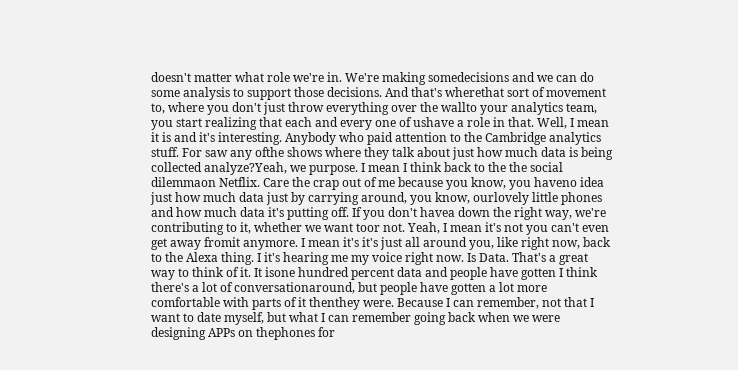doesn't matter what role we're in. We're making somedecisions and we can do some analysis to support those decisions. And that's wherethat sort of movement to, where you don't just throw everything over the wallto your analytics team, you start realizing that each and every one of ushave a role in that. Well, I mean it is and it's interesting. Anybody who paid attention to the Cambridge analytics stuff. For saw any ofthe shows where they talk about just how much data is being collected analyze?Yeah, we purpose. I mean I think back to the the social dilemmaon Netflix. Care the crap out of me because you know, you haveno idea just how much data just by carrying around, you know, ourlovely little phones and how much data it's putting off. If you don't havea down the right way, we're contributing to it, whether we want toor not. Yeah, I mean it's not you can't even get away fromit anymore. I mean it's it's just all around you, like right now, back to the Alexa thing. I it's hearing me my voice right now. Is Data. That's a great way to think of it. It isone hundred percent data and people have gotten I think there's a lot of conversationaround, but people have gotten a lot more comfortable with parts of it thenthey were. Because I can remember, not that I want to date myself, but what I can remember going back when we were designing APPs on thephones for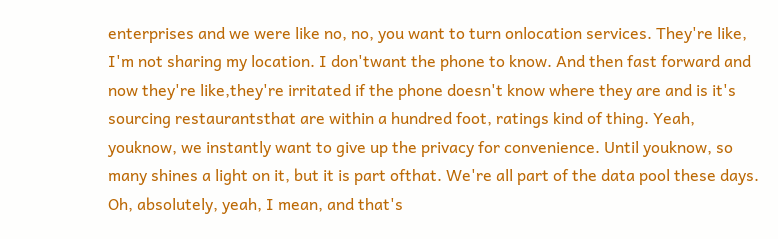enterprises and we were like no, no, you want to turn onlocation services. They're like, I'm not sharing my location. I don'twant the phone to know. And then fast forward and now they're like,they're irritated if the phone doesn't know where they are and is it's sourcing restaurantsthat are within a hundred foot, ratings kind of thing. Yeah, youknow, we instantly want to give up the privacy for convenience. Until youknow, so many shines a light on it, but it is part ofthat. We're all part of the data pool these days. Oh, absolutely, yeah, I mean, and that's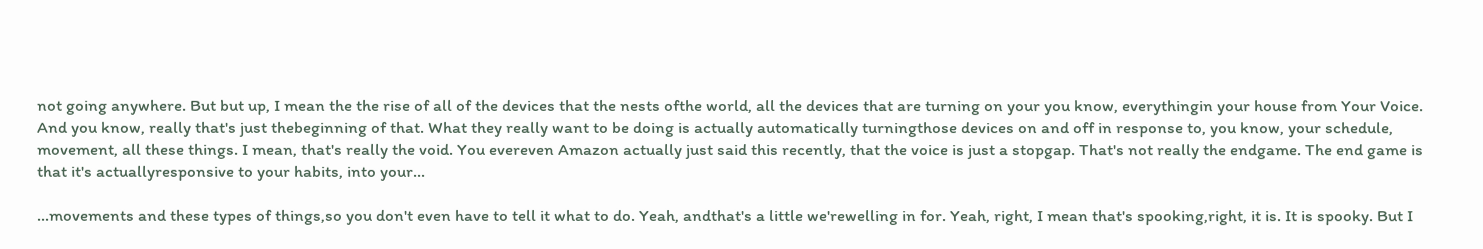not going anywhere. But but up, I mean the the rise of all of the devices that the nests ofthe world, all the devices that are turning on your you know, everythingin your house from Your Voice. And you know, really that's just thebeginning of that. What they really want to be doing is actually automatically turningthose devices on and off in response to, you know, your schedule, movement, all these things. I mean, that's really the void. You evereven Amazon actually just said this recently, that the voice is just a stopgap. That's not really the endgame. The end game is that it's actuallyresponsive to your habits, into your...

...movements and these types of things,so you don't even have to tell it what to do. Yeah, andthat's a little we'rewelling in for. Yeah, right, I mean that's spooking,right, it is. It is spooky. But I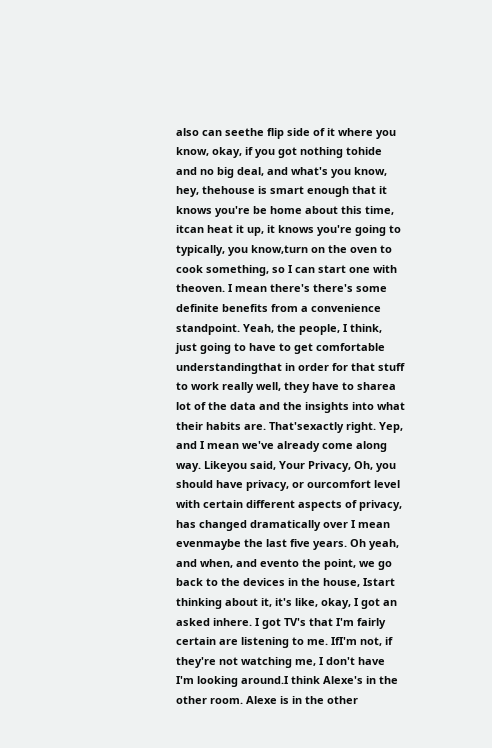also can seethe flip side of it where you know, okay, if you got nothing tohide and no big deal, and what's you know, hey, thehouse is smart enough that it knows you're be home about this time, itcan heat it up, it knows you're going to typically, you know,turn on the oven to cook something, so I can start one with theoven. I mean there's there's some definite benefits from a convenience standpoint. Yeah, the people, I think, just going to have to get comfortable understandingthat in order for that stuff to work really well, they have to sharea lot of the data and the insights into what their habits are. That'sexactly right. Yep, and I mean we've already come along way. Likeyou said, Your Privacy, Oh, you should have privacy, or ourcomfort level with certain different aspects of privacy, has changed dramatically over I mean evenmaybe the last five years. Oh yeah, and when, and evento the point, we go back to the devices in the house, Istart thinking about it, it's like, okay, I got an asked inhere. I got TV's that I'm fairly certain are listening to me. IfI'm not, if they're not watching me, I don't have I'm looking around.I think Alexe's in the other room. Alexe is in the other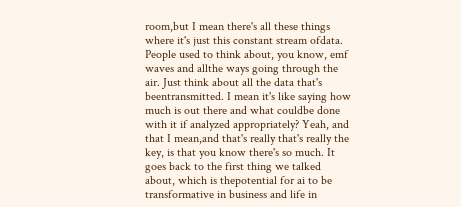room,but I mean there's all these things where it's just this constant stream ofdata. People used to think about, you know, emf waves and allthe ways going through the air. Just think about all the data that's beentransmitted. I mean it's like saying how much is out there and what couldbe done with it if analyzed appropriately? Yeah, and that I mean,and that's really that's really the key, is that you know there's so much. It goes back to the first thing we talked about, which is thepotential for ai to be transformative in business and life in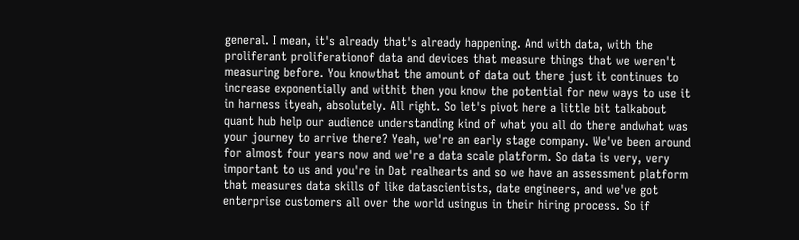general. I mean, it's already that's already happening. And with data, with the proliferant proliferationof data and devices that measure things that we weren't measuring before. You knowthat the amount of data out there just it continues to increase exponentially and withit then you know the potential for new ways to use it in harness ityeah, absolutely. All right. So let's pivot here a little bit talkabout quant hub help our audience understanding kind of what you all do there andwhat was your journey to arrive there? Yeah, we're an early stage company. We've been around for almost four years now and we're a data scale platform. So data is very, very important to us and you're in Dat realhearts and so we have an assessment platform that measures data skills of like datascientists, date engineers, and we've got enterprise customers all over the world usingus in their hiring process. So if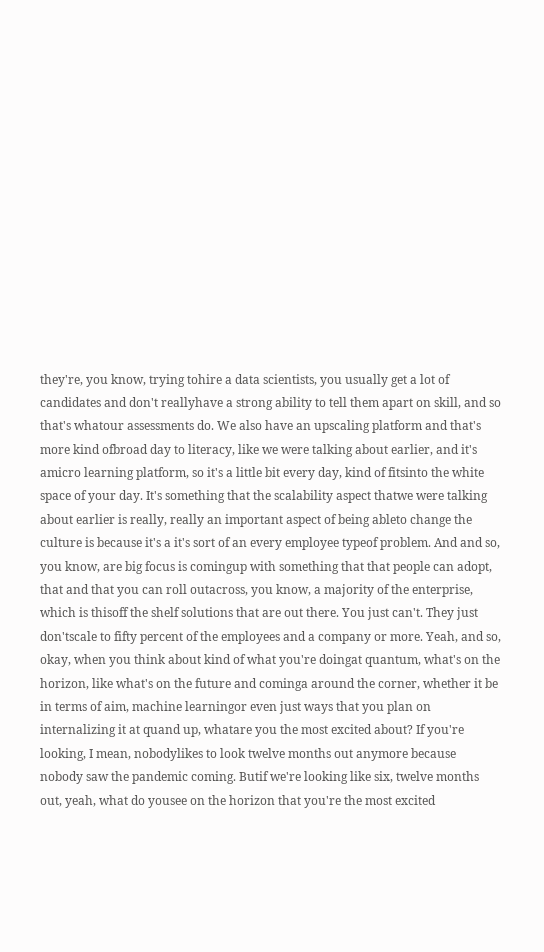they're, you know, trying tohire a data scientists, you usually get a lot of candidates and don't reallyhave a strong ability to tell them apart on skill, and so that's whatour assessments do. We also have an upscaling platform and that's more kind ofbroad day to literacy, like we were talking about earlier, and it's amicro learning platform, so it's a little bit every day, kind of fitsinto the white space of your day. It's something that the scalability aspect thatwe were talking about earlier is really, really an important aspect of being ableto change the culture is because it's a it's sort of an every employee typeof problem. And and so, you know, are big focus is comingup with something that that people can adopt, that and that you can roll outacross, you know, a majority of the enterprise, which is thisoff the shelf solutions that are out there. You just can't. They just don'tscale to fifty percent of the employees and a company or more. Yeah, and so, okay, when you think about kind of what you're doingat quantum, what's on the horizon, like what's on the future and cominga around the corner, whether it be in terms of aim, machine learningor even just ways that you plan on internalizing it at quand up, whatare you the most excited about? If you're looking, I mean, nobodylikes to look twelve months out anymore because nobody saw the pandemic coming. Butif we're looking like six, twelve months out, yeah, what do yousee on the horizon that you're the most excited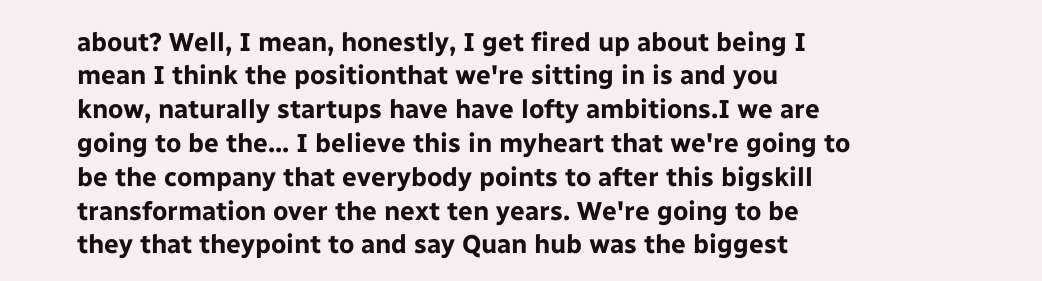about? Well, I mean, honestly, I get fired up about being I mean I think the positionthat we're sitting in is and you know, naturally startups have have lofty ambitions.I we are going to be the... I believe this in myheart that we're going to be the company that everybody points to after this bigskill transformation over the next ten years. We're going to be they that theypoint to and say Quan hub was the biggest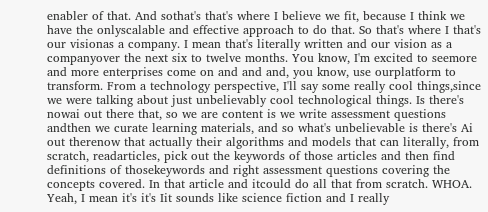enabler of that. And sothat's that's where I believe we fit, because I think we have the onlyscalable and effective approach to do that. So that's where I that's our visionas a company. I mean that's literally written and our vision as a companyover the next six to twelve months. You know, I'm excited to seemore and more enterprises come on and and and, you know, use ourplatform to transform. From a technology perspective, I'll say some really cool things,since we were talking about just unbelievably cool technological things. Is there's nowai out there that, so we are content is we write assessment questions andthen we curate learning materials, and so what's unbelievable is there's Ai out therenow that actually their algorithms and models that can literally, from scratch, readarticles, pick out the keywords of those articles and then find definitions of thosekeywords and right assessment questions covering the concepts covered. In that article and itcould do all that from scratch. WHOA. Yeah, I mean it's it's Iit sounds like science fiction and I really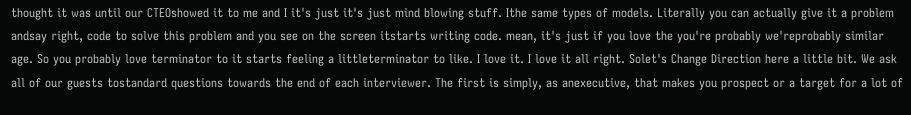thought it was until our CTEOshowed it to me and I it's just it's just mind blowing stuff. Ithe same types of models. Literally you can actually give it a problem andsay right, code to solve this problem and you see on the screen itstarts writing code. mean, it's just if you love the you're probably we'reprobably similar age. So you probably love terminator to it starts feeling a littleterminator to like. I love it. I love it all right. Solet's Change Direction here a little bit. We ask all of our guests tostandard questions towards the end of each interviewer. The first is simply, as anexecutive, that makes you prospect or a target for a lot of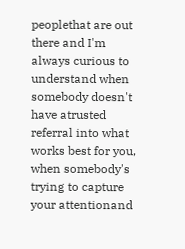peoplethat are out there and I'm always curious to understand when somebody doesn't have atrusted referral into what works best for you, when somebody's trying to capture your attentionand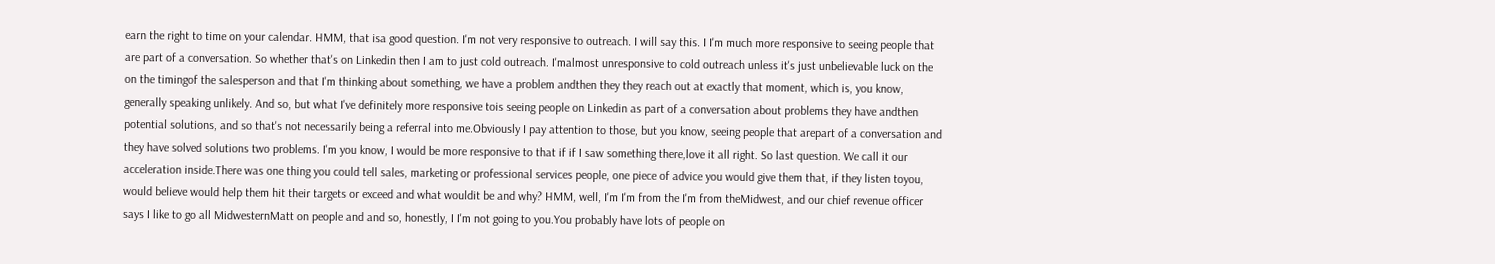earn the right to time on your calendar. HMM, that isa good question. I'm not very responsive to outreach. I will say this. I I'm much more responsive to seeing people that are part of a conversation. So whether that's on Linkedin then I am to just cold outreach. I'malmost unresponsive to cold outreach unless it's just unbelievable luck on the on the timingof the salesperson and that I'm thinking about something, we have a problem andthen they they reach out at exactly that moment, which is, you know, generally speaking unlikely. And so, but what I've definitely more responsive tois seeing people on Linkedin as part of a conversation about problems they have andthen potential solutions, and so that's not necessarily being a referral into me.Obviously I pay attention to those, but you know, seeing people that arepart of a conversation and they have solved solutions two problems. I'm you know, I would be more responsive to that if if I saw something there,love it all right. So last question. We call it our acceleration inside.There was one thing you could tell sales, marketing or professional services people, one piece of advice you would give them that, if they listen toyou, would believe would help them hit their targets or exceed and what wouldit be and why? HMM, well, I'm I'm from the I'm from theMidwest, and our chief revenue officer says I like to go all MidwesternMatt on people and and so, honestly, I I'm not going to you.You probably have lots of people on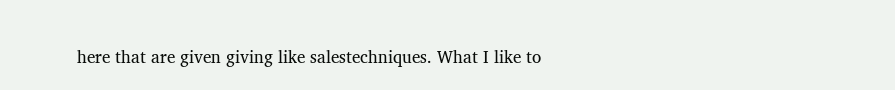here that are given giving like salestechniques. What I like to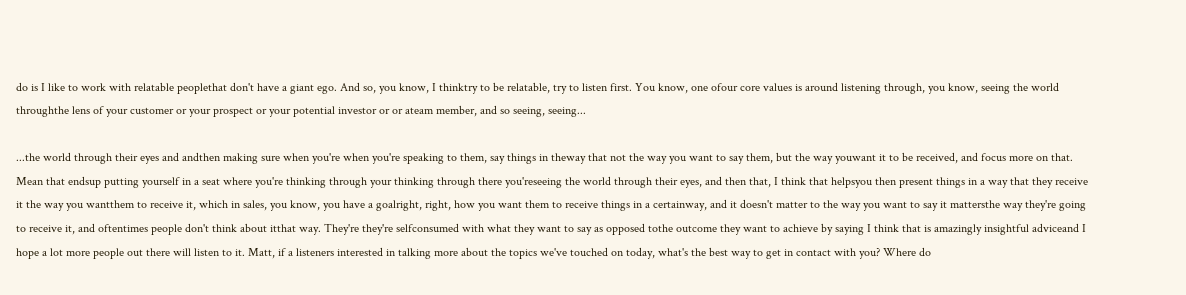do is I like to work with relatable peoplethat don't have a giant ego. And so, you know, I thinktry to be relatable, try to listen first. You know, one ofour core values is around listening through, you know, seeing the world throughthe lens of your customer or your prospect or your potential investor or or ateam member, and so seeing, seeing...

...the world through their eyes and andthen making sure when you're when you're speaking to them, say things in theway that not the way you want to say them, but the way youwant it to be received, and focus more on that. Mean that endsup putting yourself in a seat where you're thinking through your thinking through there you'reseeing the world through their eyes, and then that, I think that helpsyou then present things in a way that they receive it the way you wantthem to receive it, which in sales, you know, you have a goalright, right, how you want them to receive things in a certainway, and it doesn't matter to the way you want to say it mattersthe way they're going to receive it, and oftentimes people don't think about itthat way. They're they're selfconsumed with what they want to say as opposed tothe outcome they want to achieve by saying I think that is amazingly insightful adviceand I hope a lot more people out there will listen to it. Matt, if a listeners interested in talking more about the topics we've touched on today, what's the best way to get in contact with you? Where do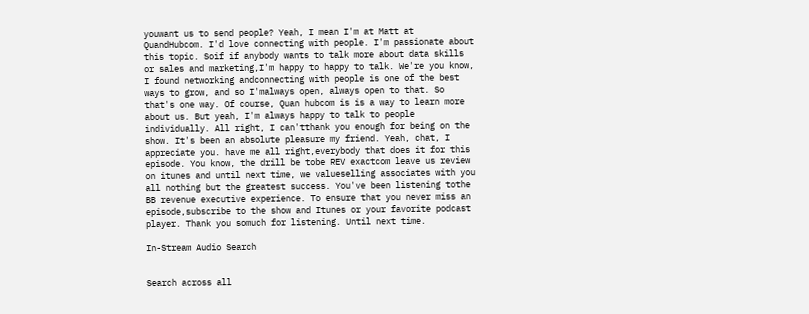youwant us to send people? Yeah, I mean I'm at Matt at QuandHubcom. I'd love connecting with people. I'm passionate about this topic. Soif if anybody wants to talk more about data skills or sales and marketing,I'm happy to happy to talk. We're you know, I found networking andconnecting with people is one of the best ways to grow, and so I'malways open, always open to that. So that's one way. Of course, Quan hubcom is is a way to learn more about us. But yeah, I'm always happy to talk to people individually. All right, I can'tthank you enough for being on the show. It's been an absolute pleasure my friend. Yeah, chat, I appreciate you. have me all right,everybody that does it for this episode. You know, the drill be tobe REV exactcom leave us review on itunes and until next time, we valueselling associates with you all nothing but the greatest success. You've been listening tothe BB revenue executive experience. To ensure that you never miss an episode,subscribe to the show and Itunes or your favorite podcast player. Thank you somuch for listening. Until next time.

In-Stream Audio Search


Search across all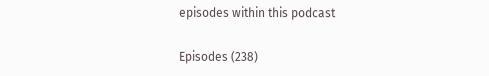episodes within this podcast

Episodes (238)